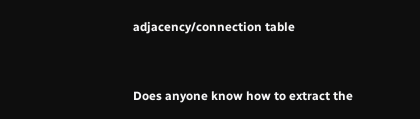adjacency/connection table



Does anyone know how to extract the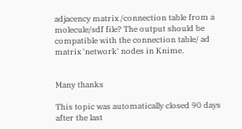adjacency matrix /connection table from a molecule/sdf file? The output should be compatible with the connection table/ ad matrix 'network' nodes in Knime.


Many thanks

This topic was automatically closed 90 days after the last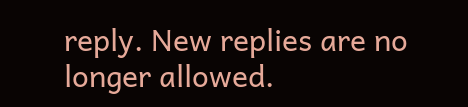reply. New replies are no longer allowed.